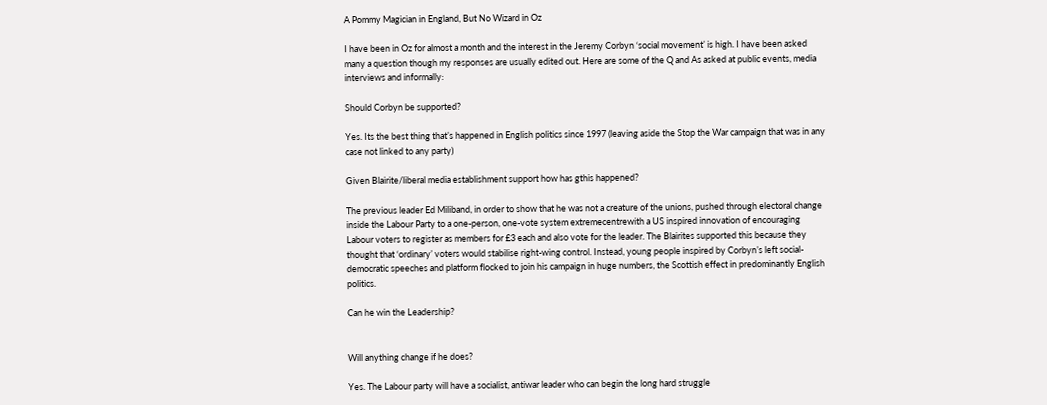A Pommy Magician in England, But No Wizard in Oz

I have been in Oz for almost a month and the interest in the Jeremy Corbyn ‘social movement’ is high. I have been asked many a question though my responses are usually edited out. Here are some of the Q and As asked at public events, media interviews and informally:

Should Corbyn be supported?

Yes. Its the best thing that’s happened in English politics since 1997 (leaving aside the Stop the War campaign that was in any case not linked to any party)

Given Blairite/liberal media establishment support how has gthis happened?

The previous leader Ed Miliband, in order to show that he was not a creature of the unions, pushed through electoral change inside the Labour Party to a one-person, one-vote system extremecentrewith a US inspired innovation of encouraging Labour voters to register as members for £3 each and also vote for the leader. The Blairites supported this because they thought that ‘ordinary’ voters would stabilise right-wing control. Instead, young people inspired by Corbyn’s left social-democratic speeches and platform flocked to join his campaign in huge numbers, the Scottish effect in predominantly English politics.

Can he win the Leadership?


Will anything change if he does?

Yes. The Labour party will have a socialist, antiwar leader who can begin the long hard struggle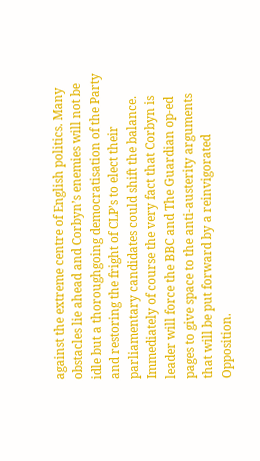against the extreme centre of English politics. Many obstacles lie ahead and Corbyn’s enemies will not be idle but a thoroughgoing democratisation of the Party and restoring the fright of CLP’s to elect their parliamentary candidates could shift the balance. Immediately of course the very fact that Corbyn is leader will force the BBC and The Guardian op-ed pages to give space to the anti-austerity arguments that will be put forward by a reinvigorated Opposition.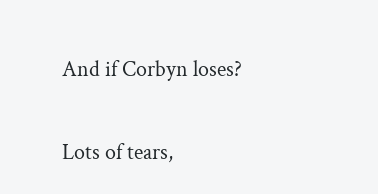And if Corbyn loses?

Lots of tears,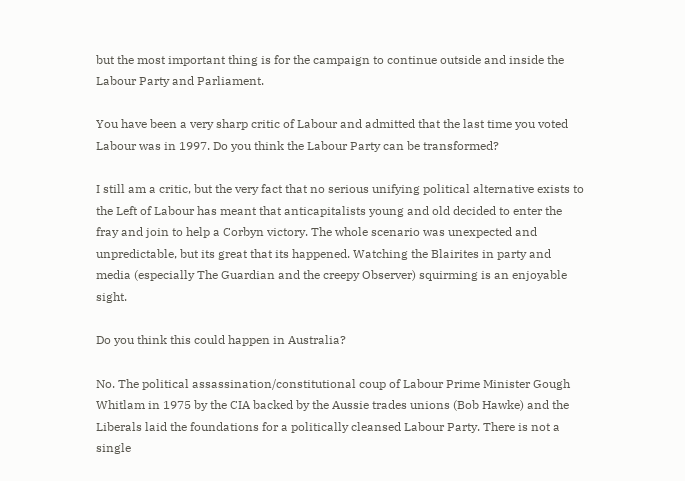but the most important thing is for the campaign to continue outside and inside the Labour Party and Parliament.

You have been a very sharp critic of Labour and admitted that the last time you voted Labour was in 1997. Do you think the Labour Party can be transformed?

I still am a critic, but the very fact that no serious unifying political alternative exists to the Left of Labour has meant that anticapitalists young and old decided to enter the fray and join to help a Corbyn victory. The whole scenario was unexpected and unpredictable, but its great that its happened. Watching the Blairites in party and media (especially The Guardian and the creepy Observer) squirming is an enjoyable sight.

Do you think this could happen in Australia?

No. The political assassination/constitutional coup of Labour Prime Minister Gough Whitlam in 1975 by the CIA backed by the Aussie trades unions (Bob Hawke) and the Liberals laid the foundations for a politically cleansed Labour Party. There is not a single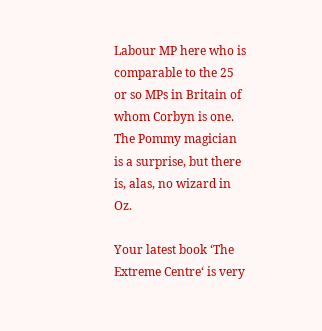Labour MP here who is comparable to the 25 or so MPs in Britain of whom Corbyn is one. The Pommy magician is a surprise, but there is, alas, no wizard in Oz.

Your latest book ‘The Extreme Centre‘ is very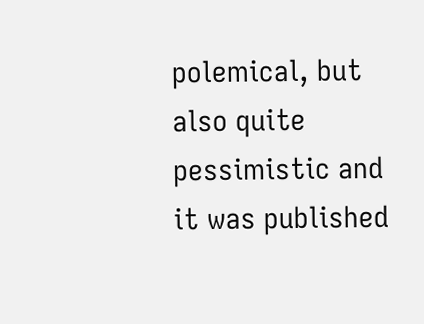polemical, but also quite pessimistic and it was published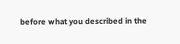before what you described in the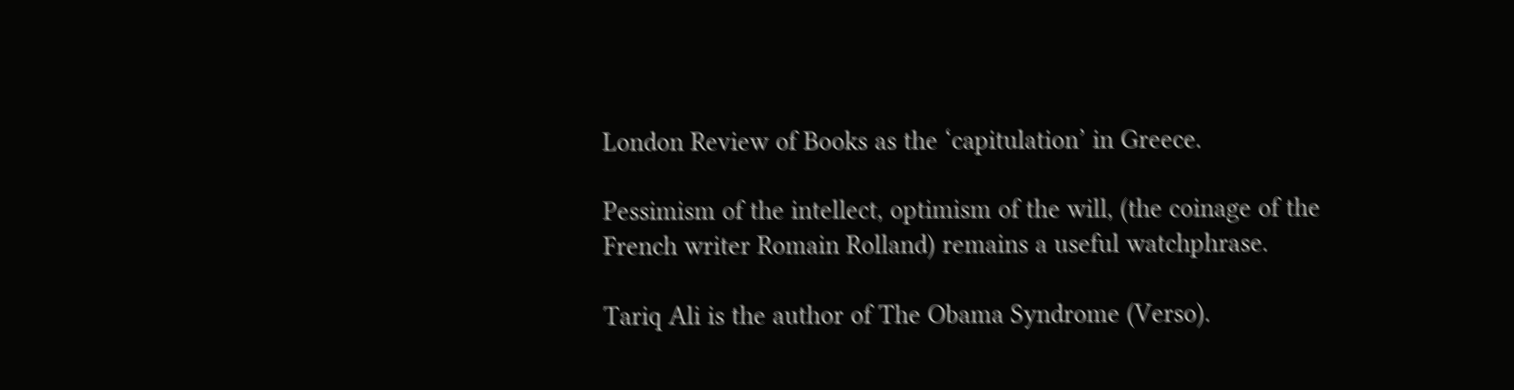London Review of Books as the ‘capitulation’ in Greece.

Pessimism of the intellect, optimism of the will, (the coinage of the French writer Romain Rolland) remains a useful watchphrase.

Tariq Ali is the author of The Obama Syndrome (Verso).